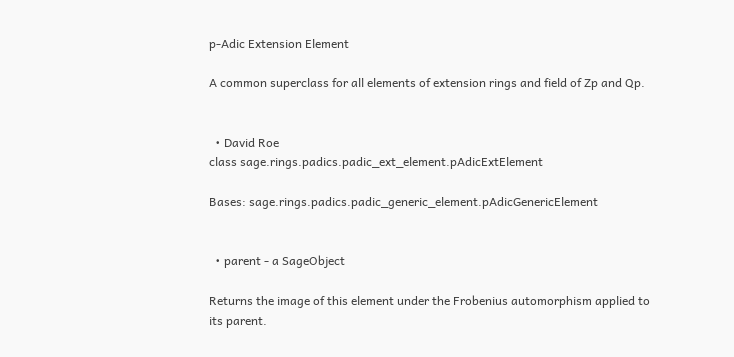p-Adic Extension Element

A common superclass for all elements of extension rings and field of Zp and Qp.


  • David Roe
class sage.rings.padics.padic_ext_element.pAdicExtElement

Bases: sage.rings.padics.padic_generic_element.pAdicGenericElement


  • parent - a SageObject

Returns the image of this element under the Frobenius automorphism applied to its parent.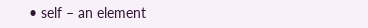• self – an element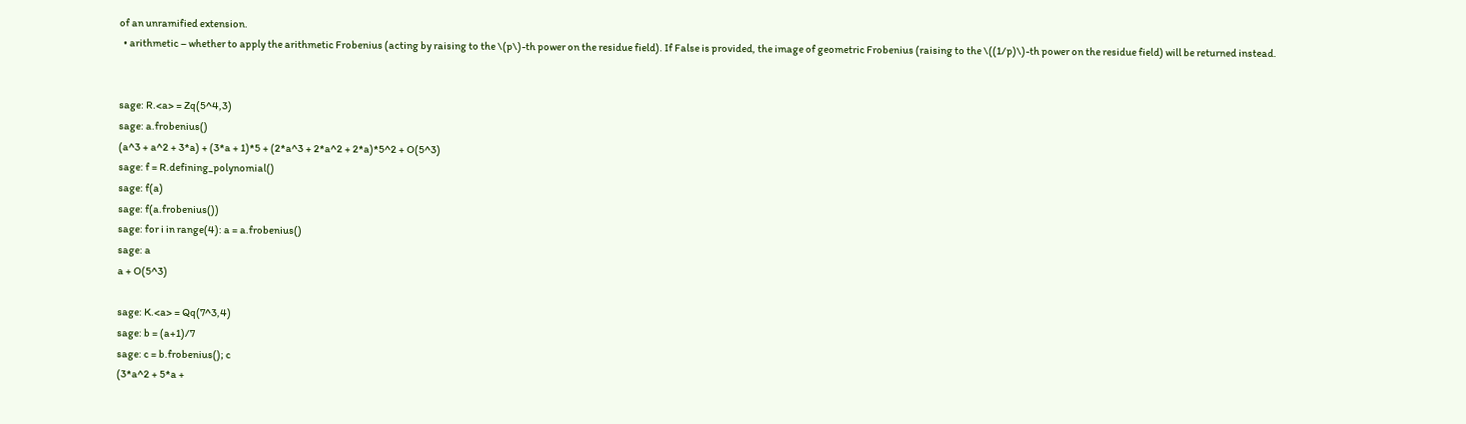of an unramified extension.
  • arithmetic – whether to apply the arithmetic Frobenius (acting by raising to the \(p\)-th power on the residue field). If False is provided, the image of geometric Frobenius (raising to the \((1/p)\)-th power on the residue field) will be returned instead.


sage: R.<a> = Zq(5^4,3)
sage: a.frobenius()
(a^3 + a^2 + 3*a) + (3*a + 1)*5 + (2*a^3 + 2*a^2 + 2*a)*5^2 + O(5^3)
sage: f = R.defining_polynomial()
sage: f(a)
sage: f(a.frobenius())
sage: for i in range(4): a = a.frobenius()
sage: a
a + O(5^3)

sage: K.<a> = Qq(7^3,4)
sage: b = (a+1)/7
sage: c = b.frobenius(); c
(3*a^2 + 5*a +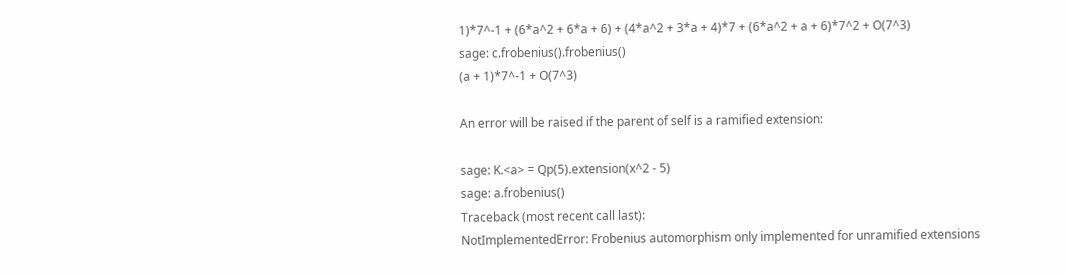1)*7^-1 + (6*a^2 + 6*a + 6) + (4*a^2 + 3*a + 4)*7 + (6*a^2 + a + 6)*7^2 + O(7^3)
sage: c.frobenius().frobenius()
(a + 1)*7^-1 + O(7^3)

An error will be raised if the parent of self is a ramified extension:

sage: K.<a> = Qp(5).extension(x^2 - 5)
sage: a.frobenius()
Traceback (most recent call last):
NotImplementedError: Frobenius automorphism only implemented for unramified extensions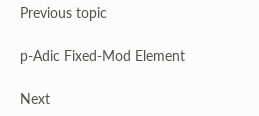Previous topic

p-Adic Fixed-Mod Element

Next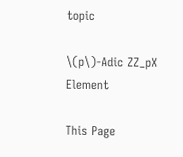topic

\(p\)-Adic ZZ_pX Element

This Page